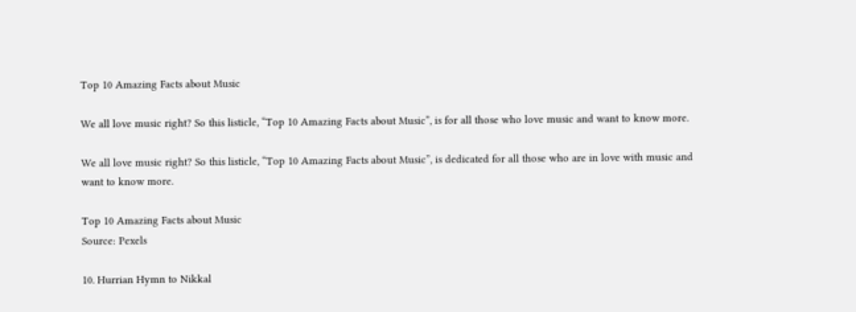Top 10 Amazing Facts about Music

We all love music right? So this listicle, “Top 10 Amazing Facts about Music”, is for all those who love music and want to know more.

We all love music right? So this listicle, “Top 10 Amazing Facts about Music”, is dedicated for all those who are in love with music and want to know more.

Top 10 Amazing Facts about Music
Source: Pexels

10. Hurrian Hymn to Nikkal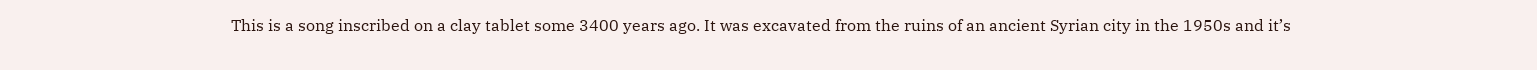This is a song inscribed on a clay tablet some 3400 years ago. It was excavated from the ruins of an ancient Syrian city in the 1950s and it’s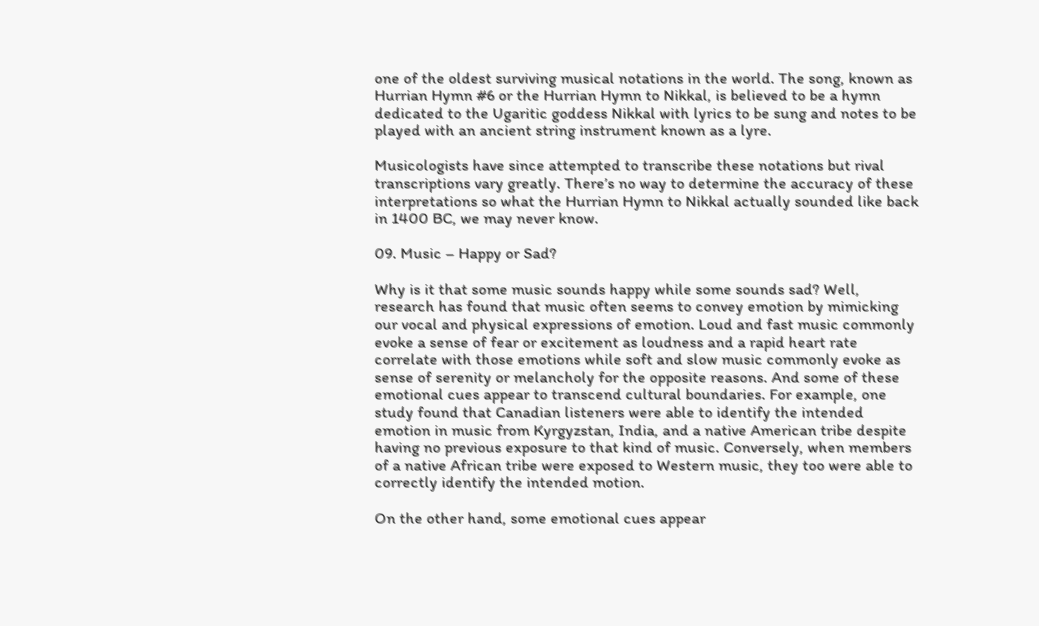one of the oldest surviving musical notations in the world. The song, known as Hurrian Hymn #6 or the Hurrian Hymn to Nikkal, is believed to be a hymn dedicated to the Ugaritic goddess Nikkal with lyrics to be sung and notes to be played with an ancient string instrument known as a lyre.

Musicologists have since attempted to transcribe these notations but rival transcriptions vary greatly. There’s no way to determine the accuracy of these interpretations so what the Hurrian Hymn to Nikkal actually sounded like back in 1400 BC, we may never know.

09. Music – Happy or Sad?

Why is it that some music sounds happy while some sounds sad? Well, research has found that music often seems to convey emotion by mimicking our vocal and physical expressions of emotion. Loud and fast music commonly evoke a sense of fear or excitement as loudness and a rapid heart rate correlate with those emotions while soft and slow music commonly evoke as sense of serenity or melancholy for the opposite reasons. And some of these emotional cues appear to transcend cultural boundaries. For example, one study found that Canadian listeners were able to identify the intended emotion in music from Kyrgyzstan, India, and a native American tribe despite having no previous exposure to that kind of music. Conversely, when members of a native African tribe were exposed to Western music, they too were able to correctly identify the intended motion.

On the other hand, some emotional cues appear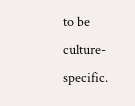to be culture-specific.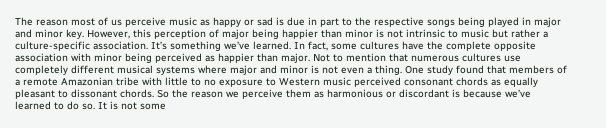The reason most of us perceive music as happy or sad is due in part to the respective songs being played in major and minor key. However, this perception of major being happier than minor is not intrinsic to music but rather a culture-specific association. It’s something we’ve learned. In fact, some cultures have the complete opposite association with minor being perceived as happier than major. Not to mention that numerous cultures use completely different musical systems where major and minor is not even a thing. One study found that members of a remote Amazonian tribe with little to no exposure to Western music perceived consonant chords as equally pleasant to dissonant chords. So the reason we perceive them as harmonious or discordant is because we’ve learned to do so. It is not some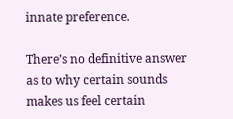innate preference.

There’s no definitive answer as to why certain sounds makes us feel certain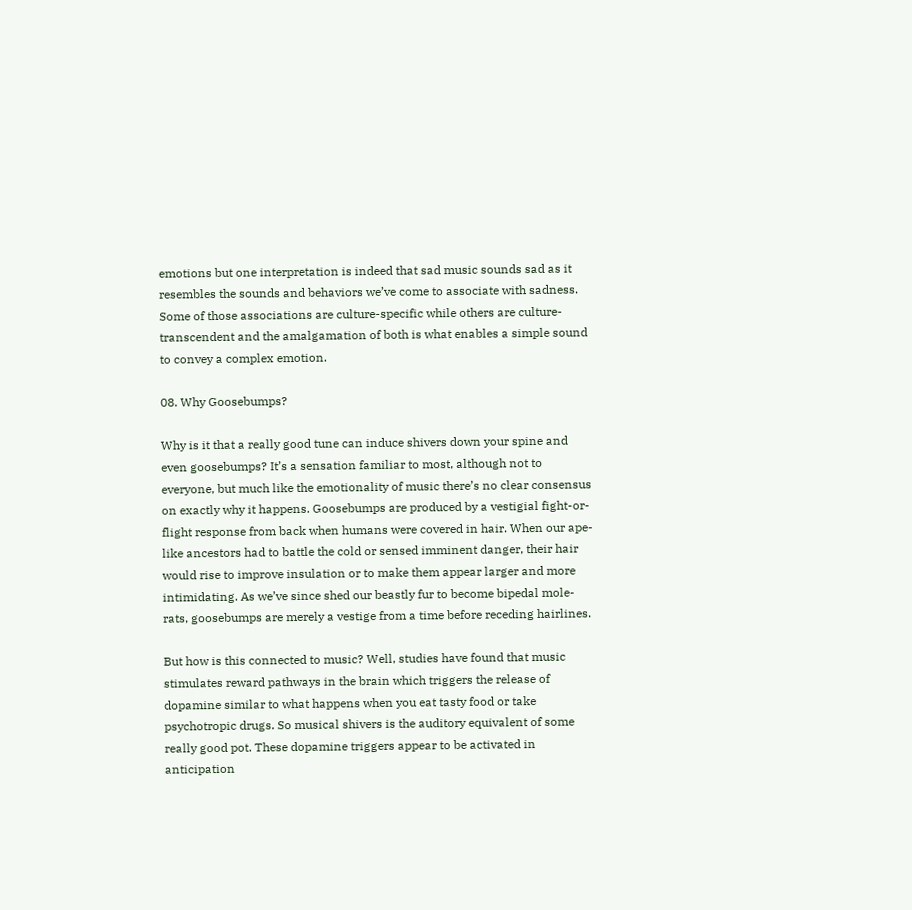emotions but one interpretation is indeed that sad music sounds sad as it resembles the sounds and behaviors we’ve come to associate with sadness. Some of those associations are culture-specific while others are culture-transcendent and the amalgamation of both is what enables a simple sound to convey a complex emotion.

08. Why Goosebumps?

Why is it that a really good tune can induce shivers down your spine and even goosebumps? It’s a sensation familiar to most, although not to everyone, but much like the emotionality of music there’s no clear consensus on exactly why it happens. Goosebumps are produced by a vestigial fight-or-flight response from back when humans were covered in hair. When our ape-like ancestors had to battle the cold or sensed imminent danger, their hair would rise to improve insulation or to make them appear larger and more intimidating. As we’ve since shed our beastly fur to become bipedal mole-rats, goosebumps are merely a vestige from a time before receding hairlines.

But how is this connected to music? Well, studies have found that music stimulates reward pathways in the brain which triggers the release of dopamine similar to what happens when you eat tasty food or take psychotropic drugs. So musical shivers is the auditory equivalent of some really good pot. These dopamine triggers appear to be activated in anticipation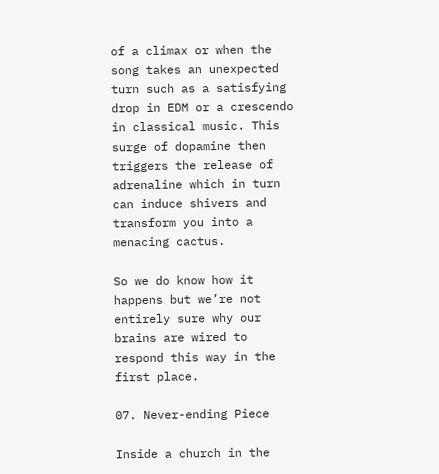of a climax or when the song takes an unexpected turn such as a satisfying drop in EDM or a crescendo in classical music. This surge of dopamine then triggers the release of adrenaline which in turn can induce shivers and transform you into a menacing cactus.

So we do know how it happens but we’re not entirely sure why our brains are wired to respond this way in the first place.

07. Never-ending Piece

Inside a church in the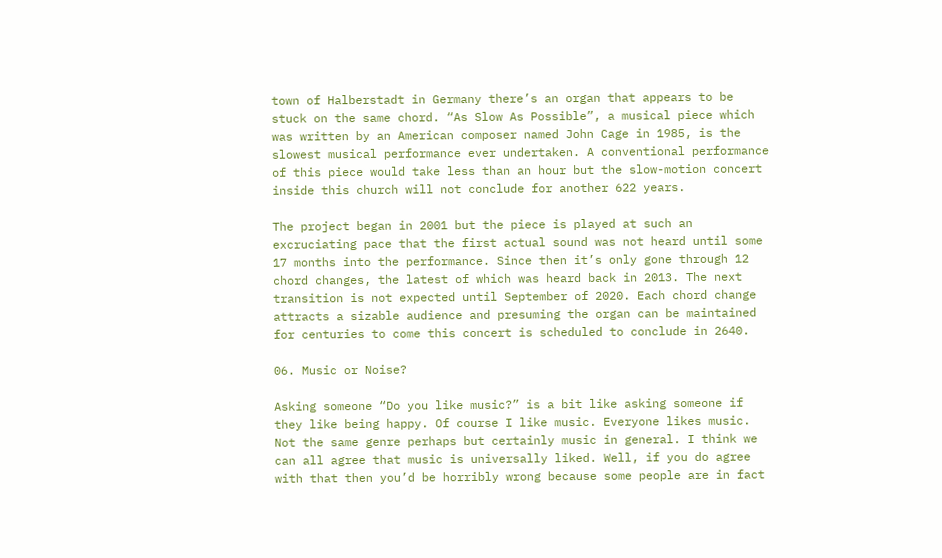town of Halberstadt in Germany there’s an organ that appears to be stuck on the same chord. “As Slow As Possible”, a musical piece which was written by an American composer named John Cage in 1985, is the slowest musical performance ever undertaken. A conventional performance of this piece would take less than an hour but the slow-motion concert inside this church will not conclude for another 622 years.

The project began in 2001 but the piece is played at such an excruciating pace that the first actual sound was not heard until some 17 months into the performance. Since then it’s only gone through 12 chord changes, the latest of which was heard back in 2013. The next transition is not expected until September of 2020. Each chord change attracts a sizable audience and presuming the organ can be maintained for centuries to come this concert is scheduled to conclude in 2640.

06. Music or Noise?

Asking someone “Do you like music?” is a bit like asking someone if they like being happy. Of course I like music. Everyone likes music. Not the same genre perhaps but certainly music in general. I think we can all agree that music is universally liked. Well, if you do agree with that then you’d be horribly wrong because some people are in fact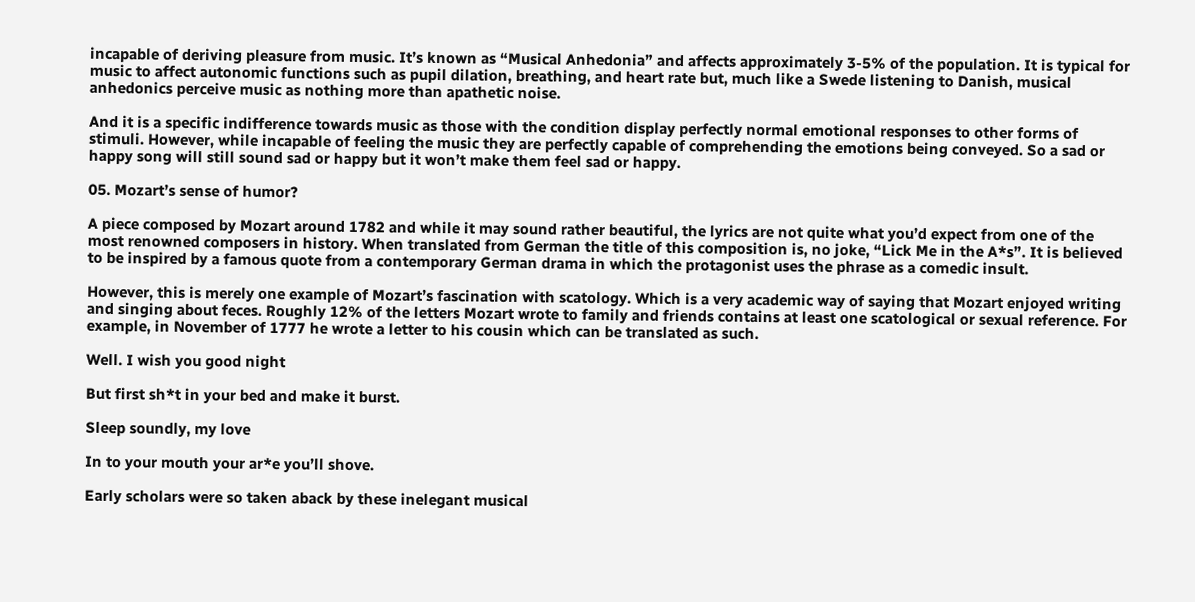incapable of deriving pleasure from music. It’s known as “Musical Anhedonia” and affects approximately 3-5% of the population. It is typical for music to affect autonomic functions such as pupil dilation, breathing, and heart rate but, much like a Swede listening to Danish, musical anhedonics perceive music as nothing more than apathetic noise.

And it is a specific indifference towards music as those with the condition display perfectly normal emotional responses to other forms of stimuli. However, while incapable of feeling the music they are perfectly capable of comprehending the emotions being conveyed. So a sad or happy song will still sound sad or happy but it won’t make them feel sad or happy.

05. Mozart’s sense of humor?

A piece composed by Mozart around 1782 and while it may sound rather beautiful, the lyrics are not quite what you’d expect from one of the most renowned composers in history. When translated from German the title of this composition is, no joke, “Lick Me in the A*s”. It is believed to be inspired by a famous quote from a contemporary German drama in which the protagonist uses the phrase as a comedic insult.

However, this is merely one example of Mozart’s fascination with scatology. Which is a very academic way of saying that Mozart enjoyed writing and singing about feces. Roughly 12% of the letters Mozart wrote to family and friends contains at least one scatological or sexual reference. For example, in November of 1777 he wrote a letter to his cousin which can be translated as such.

Well. I wish you good night

But first sh*t in your bed and make it burst.

Sleep soundly, my love

In to your mouth your ar*e you’ll shove.

Early scholars were so taken aback by these inelegant musical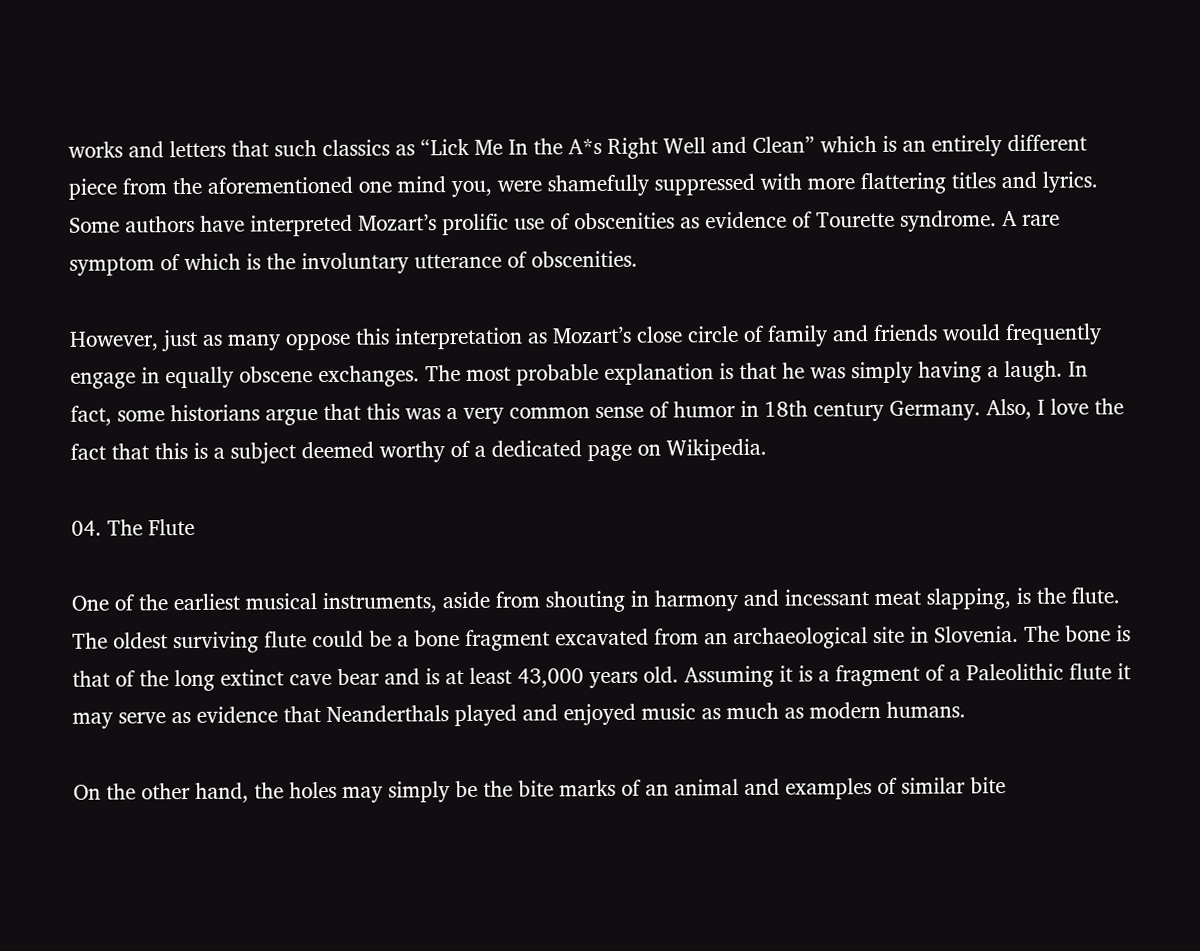works and letters that such classics as “Lick Me In the A*s Right Well and Clean” which is an entirely different piece from the aforementioned one mind you, were shamefully suppressed with more flattering titles and lyrics. Some authors have interpreted Mozart’s prolific use of obscenities as evidence of Tourette syndrome. A rare symptom of which is the involuntary utterance of obscenities.

However, just as many oppose this interpretation as Mozart’s close circle of family and friends would frequently engage in equally obscene exchanges. The most probable explanation is that he was simply having a laugh. In fact, some historians argue that this was a very common sense of humor in 18th century Germany. Also, I love the fact that this is a subject deemed worthy of a dedicated page on Wikipedia.

04. The Flute

One of the earliest musical instruments, aside from shouting in harmony and incessant meat slapping, is the flute. The oldest surviving flute could be a bone fragment excavated from an archaeological site in Slovenia. The bone is that of the long extinct cave bear and is at least 43,000 years old. Assuming it is a fragment of a Paleolithic flute it may serve as evidence that Neanderthals played and enjoyed music as much as modern humans.

On the other hand, the holes may simply be the bite marks of an animal and examples of similar bite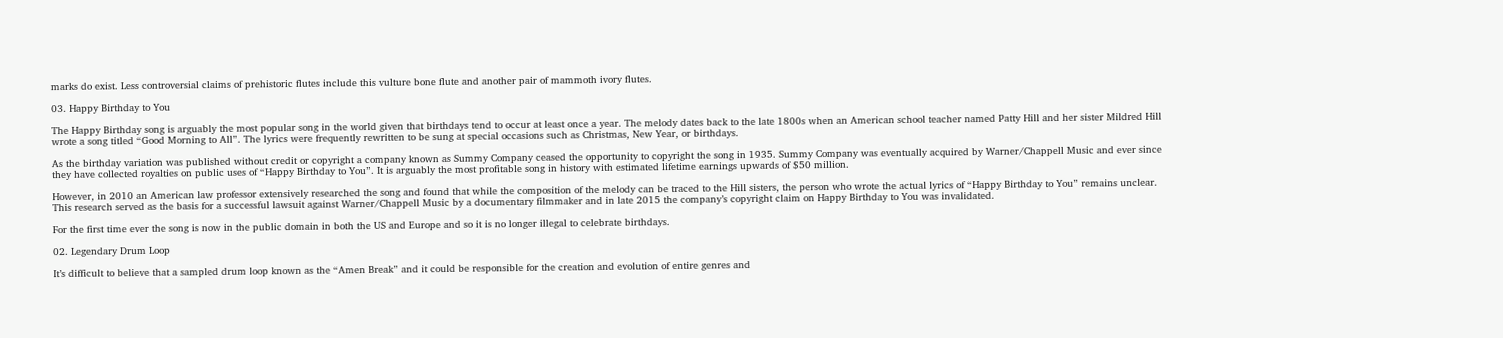marks do exist. Less controversial claims of prehistoric flutes include this vulture bone flute and another pair of mammoth ivory flutes.

03. Happy Birthday to You

The Happy Birthday song is arguably the most popular song in the world given that birthdays tend to occur at least once a year. The melody dates back to the late 1800s when an American school teacher named Patty Hill and her sister Mildred Hill wrote a song titled “Good Morning to All”. The lyrics were frequently rewritten to be sung at special occasions such as Christmas, New Year, or birthdays.

As the birthday variation was published without credit or copyright a company known as Summy Company ceased the opportunity to copyright the song in 1935. Summy Company was eventually acquired by Warner/Chappell Music and ever since they have collected royalties on public uses of “Happy Birthday to You”. It is arguably the most profitable song in history with estimated lifetime earnings upwards of $50 million.

However, in 2010 an American law professor extensively researched the song and found that while the composition of the melody can be traced to the Hill sisters, the person who wrote the actual lyrics of “Happy Birthday to You” remains unclear. This research served as the basis for a successful lawsuit against Warner/Chappell Music by a documentary filmmaker and in late 2015 the company’s copyright claim on Happy Birthday to You was invalidated.

For the first time ever the song is now in the public domain in both the US and Europe and so it is no longer illegal to celebrate birthdays.

02. Legendary Drum Loop

It’s difficult to believe that a sampled drum loop known as the “Amen Break” and it could be responsible for the creation and evolution of entire genres and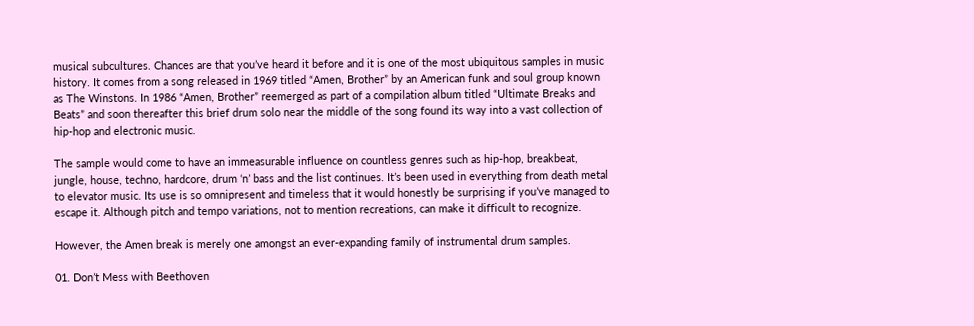musical subcultures. Chances are that you’ve heard it before and it is one of the most ubiquitous samples in music history. It comes from a song released in 1969 titled “Amen, Brother” by an American funk and soul group known as The Winstons. In 1986 “Amen, Brother” reemerged as part of a compilation album titled “Ultimate Breaks and Beats” and soon thereafter this brief drum solo near the middle of the song found its way into a vast collection of hip-hop and electronic music.

The sample would come to have an immeasurable influence on countless genres such as hip-hop, breakbeat, jungle, house, techno, hardcore, drum ‘n’ bass and the list continues. It’s been used in everything from death metal to elevator music. Its use is so omnipresent and timeless that it would honestly be surprising if you’ve managed to escape it. Although pitch and tempo variations, not to mention recreations, can make it difficult to recognize.

However, the Amen break is merely one amongst an ever-expanding family of instrumental drum samples.

01. Don’t Mess with Beethoven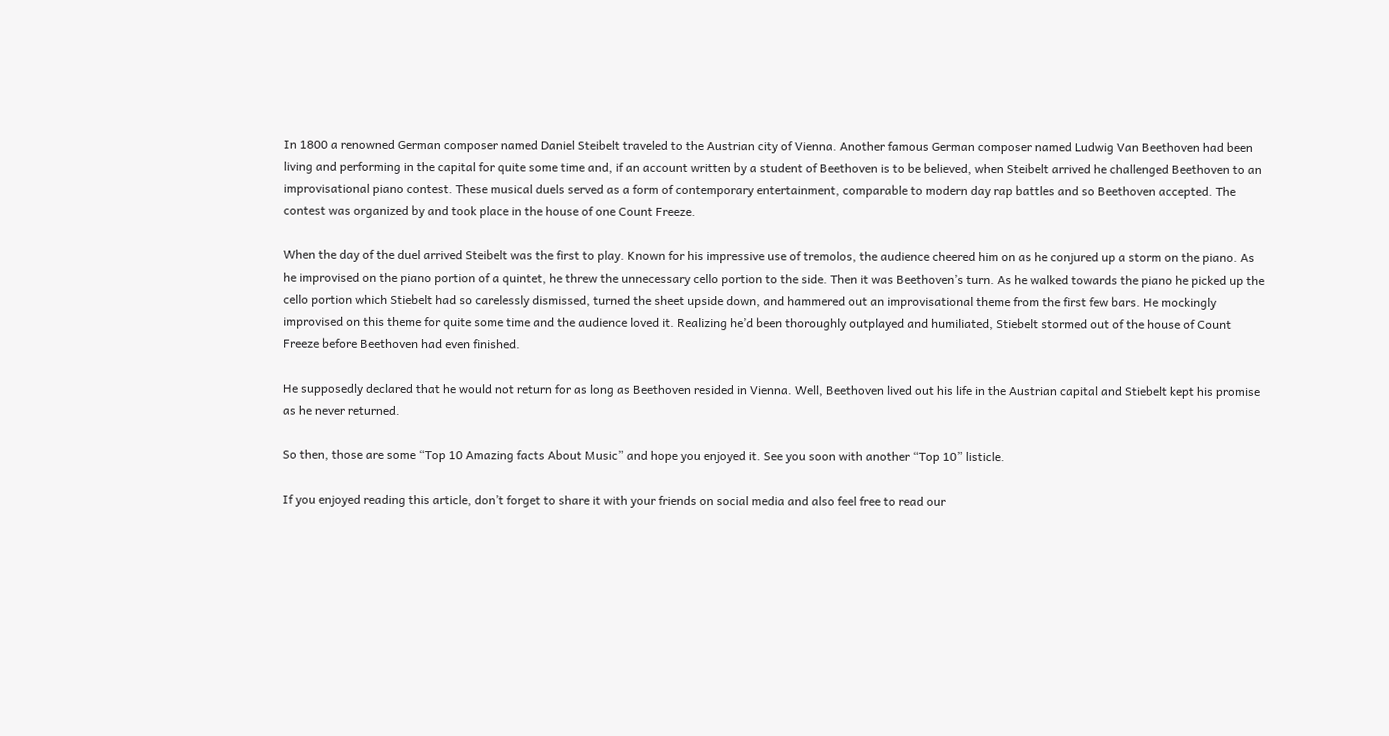In 1800 a renowned German composer named Daniel Steibelt traveled to the Austrian city of Vienna. Another famous German composer named Ludwig Van Beethoven had been living and performing in the capital for quite some time and, if an account written by a student of Beethoven is to be believed, when Steibelt arrived he challenged Beethoven to an improvisational piano contest. These musical duels served as a form of contemporary entertainment, comparable to modern day rap battles and so Beethoven accepted. The contest was organized by and took place in the house of one Count Freeze.

When the day of the duel arrived Steibelt was the first to play. Known for his impressive use of tremolos, the audience cheered him on as he conjured up a storm on the piano. As he improvised on the piano portion of a quintet, he threw the unnecessary cello portion to the side. Then it was Beethoven’s turn. As he walked towards the piano he picked up the cello portion which Stiebelt had so carelessly dismissed, turned the sheet upside down, and hammered out an improvisational theme from the first few bars. He mockingly improvised on this theme for quite some time and the audience loved it. Realizing he’d been thoroughly outplayed and humiliated, Stiebelt stormed out of the house of Count Freeze before Beethoven had even finished.

He supposedly declared that he would not return for as long as Beethoven resided in Vienna. Well, Beethoven lived out his life in the Austrian capital and Stiebelt kept his promise as he never returned.

So then, those are some “Top 10 Amazing facts About Music” and hope you enjoyed it. See you soon with another “Top 10” listicle.

If you enjoyed reading this article, don’t forget to share it with your friends on social media and also feel free to read our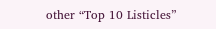other “Top 10 Listicles”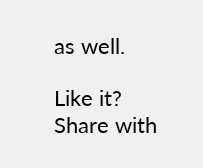as well.

Like it? Share with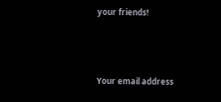your friends!



Your email address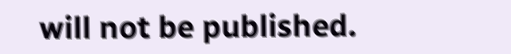will not be published.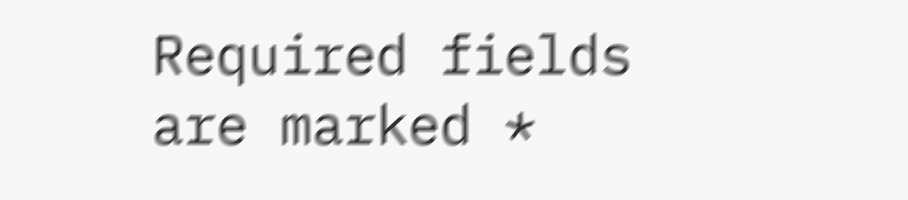Required fields are marked *